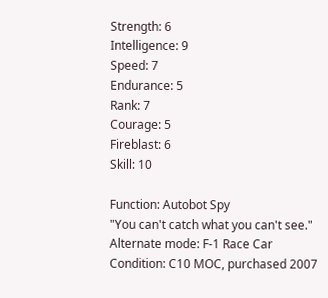Strength: 6
Intelligence: 9
Speed: 7
Endurance: 5
Rank: 7
Courage: 5
Fireblast: 6
Skill: 10

Function: Autobot Spy
"You can't catch what you can't see."
Alternate mode: F-1 Race Car
Condition: C10 MOC, purchased 2007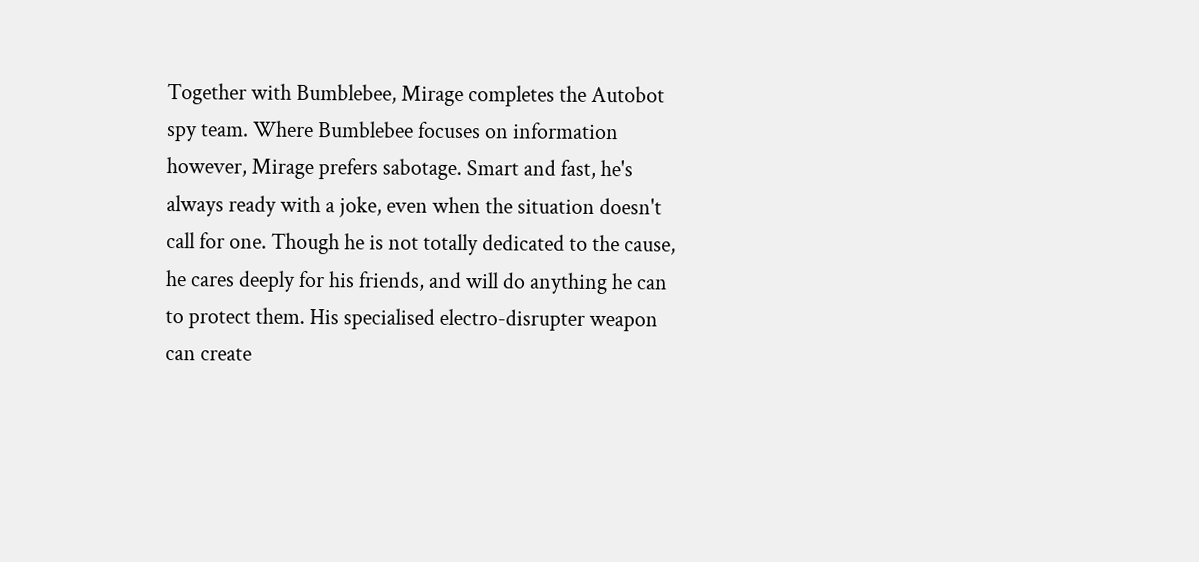Together with Bumblebee, Mirage completes the Autobot spy team. Where Bumblebee focuses on information however, Mirage prefers sabotage. Smart and fast, he's always ready with a joke, even when the situation doesn't call for one. Though he is not totally dedicated to the cause, he cares deeply for his friends, and will do anything he can to protect them. His specialised electro-disrupter weapon can create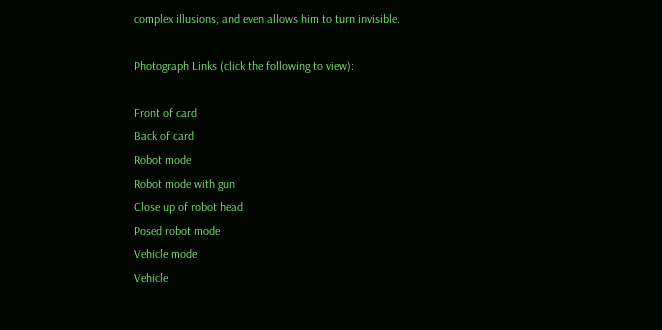complex illusions, and even allows him to turn invisible.

Photograph Links (click the following to view):

Front of card
Back of card
Robot mode
Robot mode with gun
Close up of robot head
Posed robot mode
Vehicle mode
Vehicle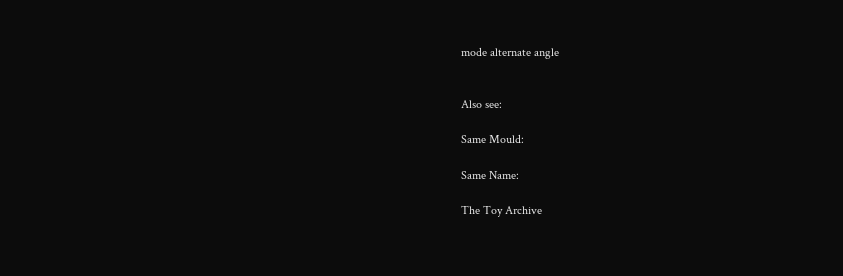mode alternate angle


Also see:

Same Mould:

Same Name:

The Toy Archive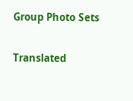Group Photo Sets

Translated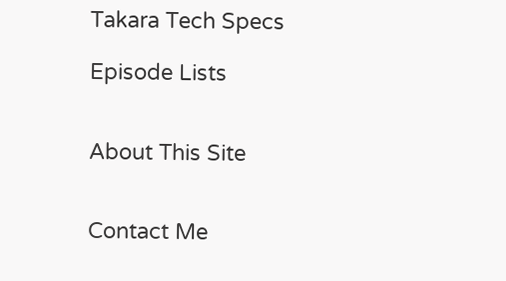Takara Tech Specs

Episode Lists


About This Site


Contact Me